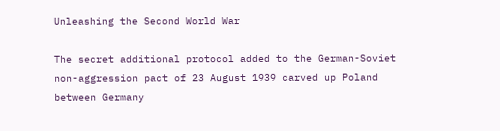Unleashing the Second World War

The secret additional protocol added to the German-Soviet non-aggression pact of 23 August 1939 carved up Poland between Germany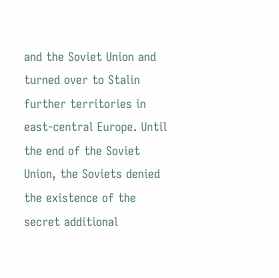and the Soviet Union and turned over to Stalin further territories in east-central Europe. Until the end of the Soviet Union, the Soviets denied the existence of the secret additional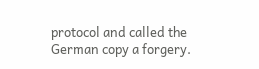protocol and called the German copy a forgery.